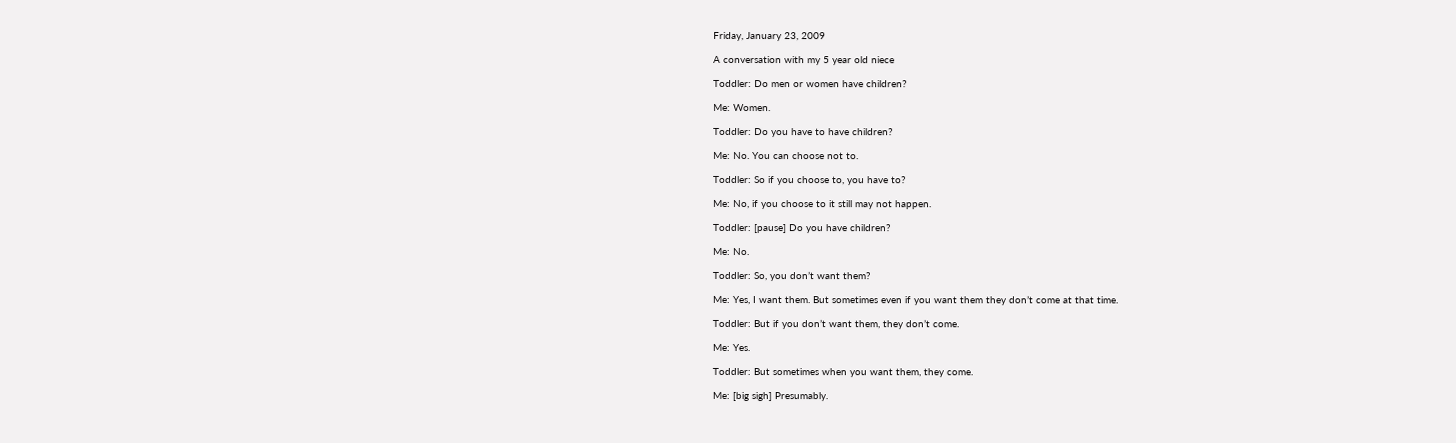Friday, January 23, 2009

A conversation with my 5 year old niece

Toddler: Do men or women have children?

Me: Women.

Toddler: Do you have to have children?

Me: No. You can choose not to.

Toddler: So if you choose to, you have to?

Me: No, if you choose to it still may not happen.

Toddler: [pause] Do you have children?

Me: No.

Toddler: So, you don’t want them?

Me: Yes, I want them. But sometimes even if you want them they don’t come at that time.

Toddler: But if you don’t want them, they don’t come.

Me: Yes.

Toddler: But sometimes when you want them, they come.

Me: [big sigh] Presumably.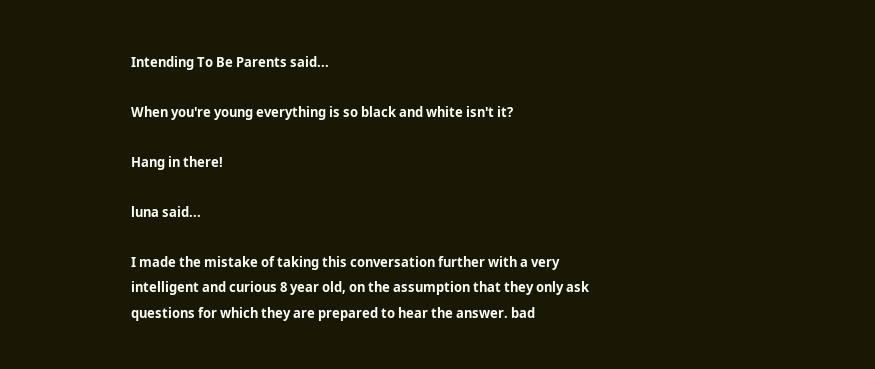Intending To Be Parents said...

When you're young everything is so black and white isn't it?

Hang in there!

luna said...

I made the mistake of taking this conversation further with a very intelligent and curious 8 year old, on the assumption that they only ask questions for which they are prepared to hear the answer. bad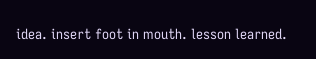idea. insert foot in mouth. lesson learned.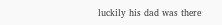luckily his dad was there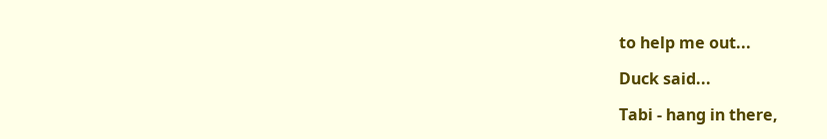to help me out...

Duck said...

Tabi - hang in there,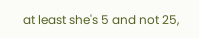at least she's 5 and not 25,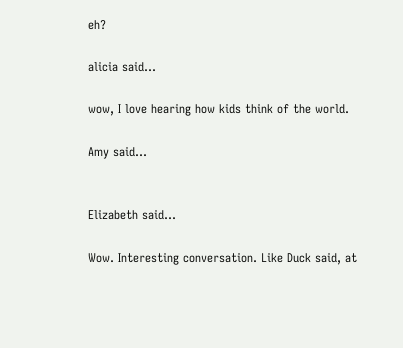eh?

alicia said...

wow, I love hearing how kids think of the world.

Amy said...


Elizabeth said...

Wow. Interesting conversation. Like Duck said, at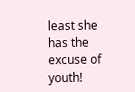least she has the excuse of youth!